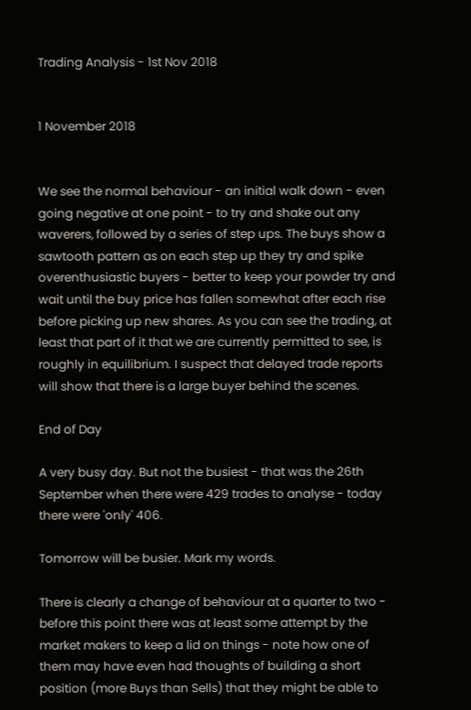Trading Analysis - 1st Nov 2018


1 November 2018


We see the normal behaviour - an initial walk down - even going negative at one point - to try and shake out any waverers, followed by a series of step ups. The buys show a sawtooth pattern as on each step up they try and spike overenthusiastic buyers - better to keep your powder try and wait until the buy price has fallen somewhat after each rise before picking up new shares. As you can see the trading, at least that part of it that we are currently permitted to see, is roughly in equilibrium. I suspect that delayed trade reports will show that there is a large buyer behind the scenes.

End of Day

A very busy day. But not the busiest - that was the 26th September when there were 429 trades to analyse - today there were 'only' 406.

Tomorrow will be busier. Mark my words.

There is clearly a change of behaviour at a quarter to two - before this point there was at least some attempt by the market makers to keep a lid on things - note how one of them may have even had thoughts of building a short position (more Buys than Sells) that they might be able to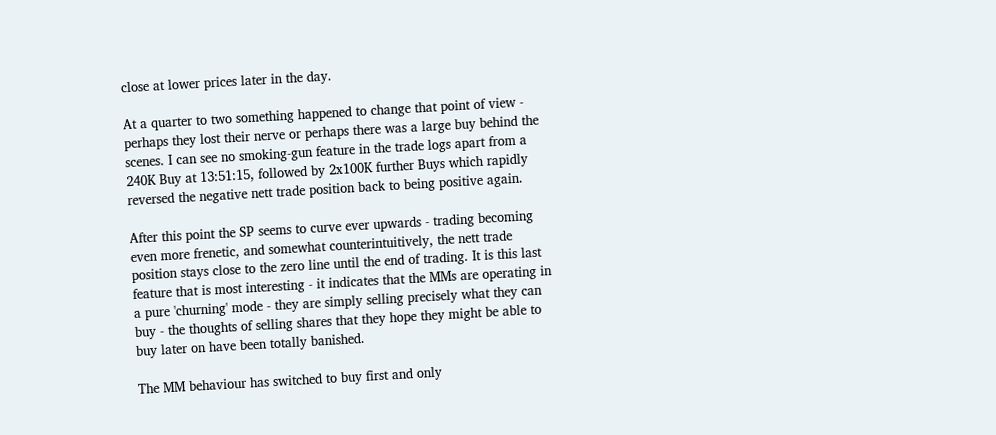close at lower prices later in the day.

At a quarter to two something happened to change that point of view - perhaps they lost their nerve or perhaps there was a large buy behind the scenes. I can see no smoking-gun feature in the trade logs apart from a 240K Buy at 13:51:15, followed by 2x100K further Buys which rapidly reversed the negative nett trade position back to being positive again.

After this point the SP seems to curve ever upwards - trading becoming even more frenetic, and somewhat counterintuitively, the nett trade position stays close to the zero line until the end of trading. It is this last feature that is most interesting - it indicates that the MMs are operating in a pure 'churning' mode - they are simply selling precisely what they can buy - the thoughts of selling shares that they hope they might be able to buy later on have been totally banished.

The MM behaviour has switched to buy first and only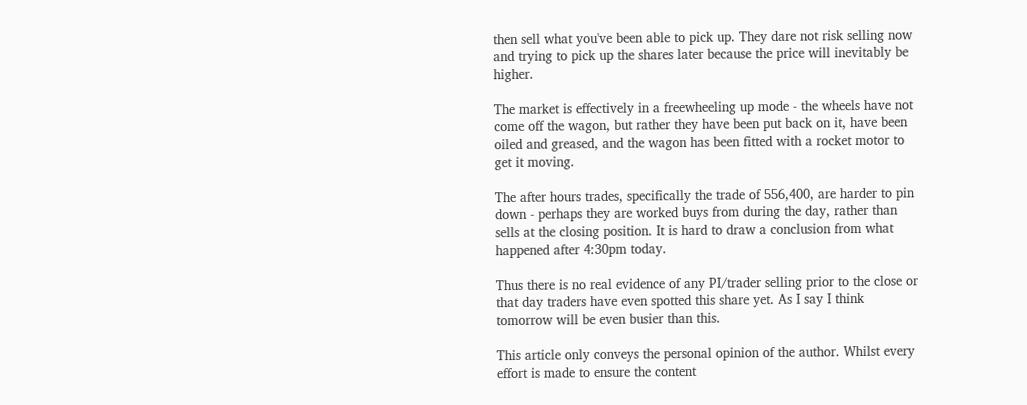then sell what you've been able to pick up. They dare not risk selling now and trying to pick up the shares later because the price will inevitably be higher.

The market is effectively in a freewheeling up mode - the wheels have not come off the wagon, but rather they have been put back on it, have been oiled and greased, and the wagon has been fitted with a rocket motor to get it moving.

The after hours trades, specifically the trade of 556,400, are harder to pin down - perhaps they are worked buys from during the day, rather than sells at the closing position. It is hard to draw a conclusion from what happened after 4:30pm today.

Thus there is no real evidence of any PI/trader selling prior to the close or that day traders have even spotted this share yet. As I say I think tomorrow will be even busier than this.

This article only conveys the personal opinion of the author. Whilst every effort is made to ensure the content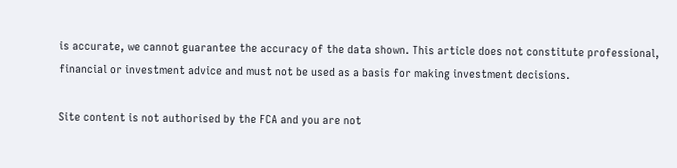is accurate, we cannot guarantee the accuracy of the data shown. This article does not constitute professional, financial or investment advice and must not be used as a basis for making investment decisions.

Site content is not authorised by the FCA and you are not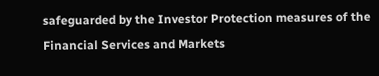safeguarded by the Investor Protection measures of the Financial Services and Markets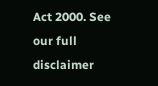Act 2000. See our full disclaimer